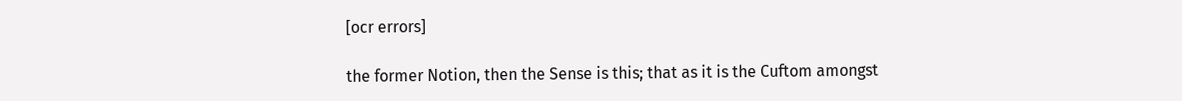[ocr errors]

the former Notion, then the Sense is this; that as it is the Cuftom amongst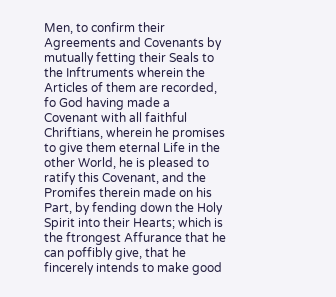Men, to confirm their Agreements and Covenants by mutually fetting their Seals to the Inftruments wherein the Articles of them are recorded, fo God having made a Covenant with all faithful Chriftians, wherein he promises to give them eternal Life in the other World, he is pleased to ratify this Covenant, and the Promifes therein made on his Part, by fending down the Holy Spirit into their Hearts; which is the ftrongest Affurance that he can poffibly give, that he fincerely intends to make good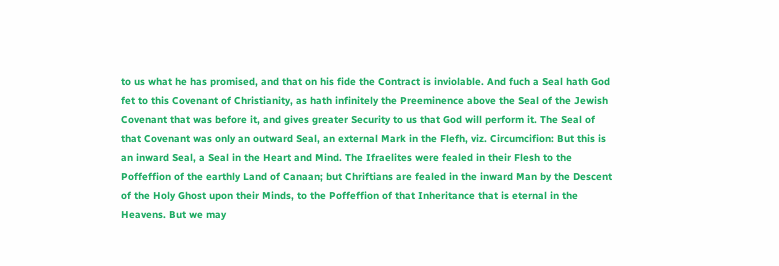to us what he has promised, and that on his fide the Contract is inviolable. And fuch a Seal hath God fet to this Covenant of Christianity, as hath infinitely the Preeminence above the Seal of the Jewish Covenant that was before it, and gives greater Security to us that God will perform it. The Seal of that Covenant was only an outward Seal, an external Mark in the Flefh, viz. Circumcifion: But this is an inward Seal, a Seal in the Heart and Mind. The Ifraelites were fealed in their Flesh to the Poffeffion of the earthly Land of Canaan; but Chriftians are fealed in the inward Man by the Descent of the Holy Ghost upon their Minds, to the Poffeffion of that Inheritance that is eternal in the Heavens. But we may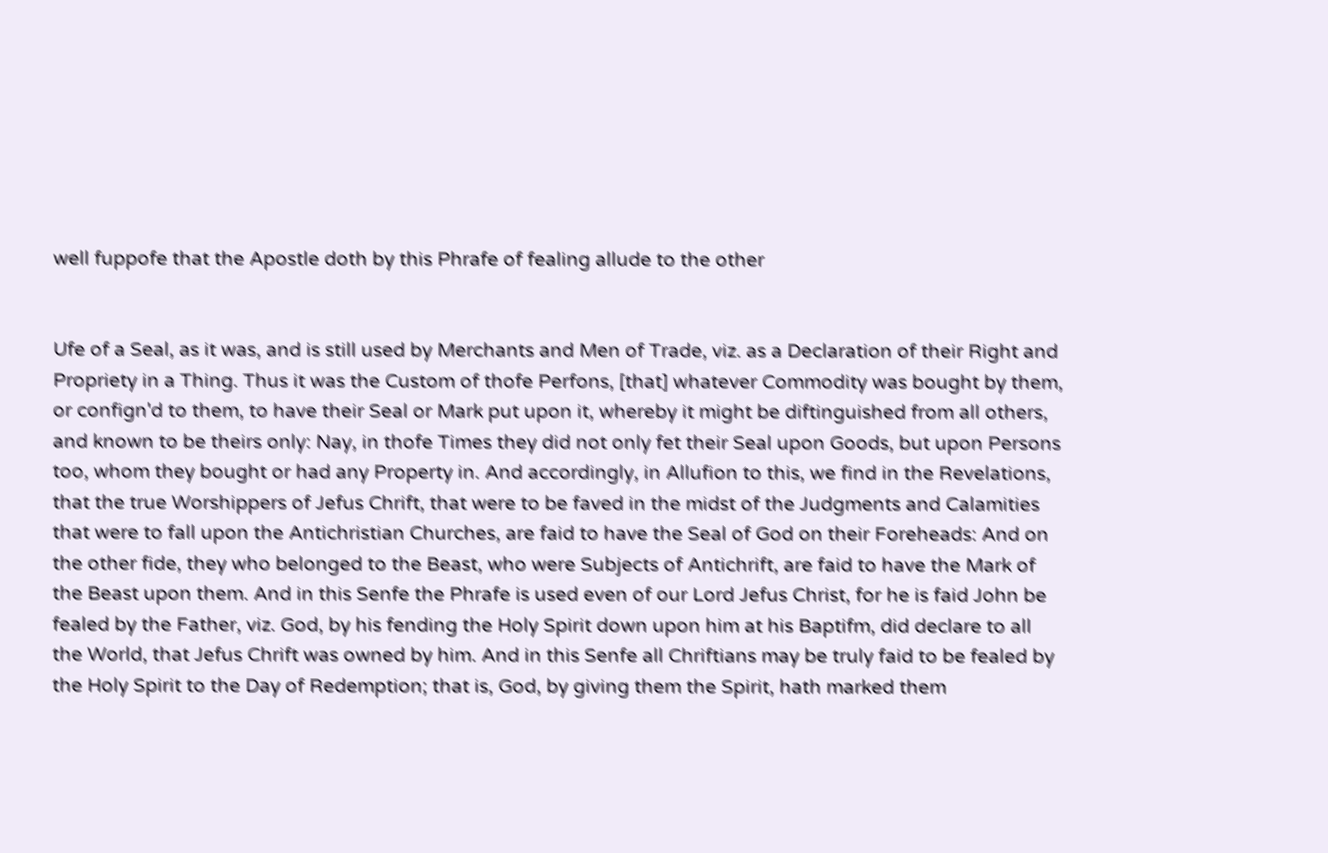well fuppofe that the Apostle doth by this Phrafe of fealing allude to the other


Ufe of a Seal, as it was, and is still used by Merchants and Men of Trade, viz. as a Declaration of their Right and Propriety in a Thing. Thus it was the Custom of thofe Perfons, [that] whatever Commodity was bought by them, or confign'd to them, to have their Seal or Mark put upon it, whereby it might be diftinguished from all others, and known to be theirs only: Nay, in thofe Times they did not only fet their Seal upon Goods, but upon Persons too, whom they bought or had any Property in. And accordingly, in Allufion to this, we find in the Revelations, that the true Worshippers of Jefus Chrift, that were to be faved in the midst of the Judgments and Calamities that were to fall upon the Antichristian Churches, are faid to have the Seal of God on their Foreheads: And on the other fide, they who belonged to the Beast, who were Subjects of Antichrift, are faid to have the Mark of the Beast upon them. And in this Senfe the Phrafe is used even of our Lord Jefus Christ, for he is faid John be fealed by the Father, viz. God, by his fending the Holy Spirit down upon him at his Baptifm, did declare to all the World, that Jefus Chrift was owned by him. And in this Senfe all Chriftians may be truly faid to be fealed by the Holy Spirit to the Day of Redemption; that is, God, by giving them the Spirit, hath marked them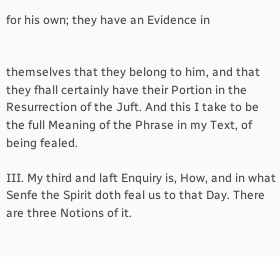for his own; they have an Evidence in


themselves that they belong to him, and that they fhall certainly have their Portion in the Resurrection of the Juft. And this I take to be the full Meaning of the Phrase in my Text, of being fealed.

III. My third and laft Enquiry is, How, and in what Senfe the Spirit doth feal us to that Day. There are three Notions of it.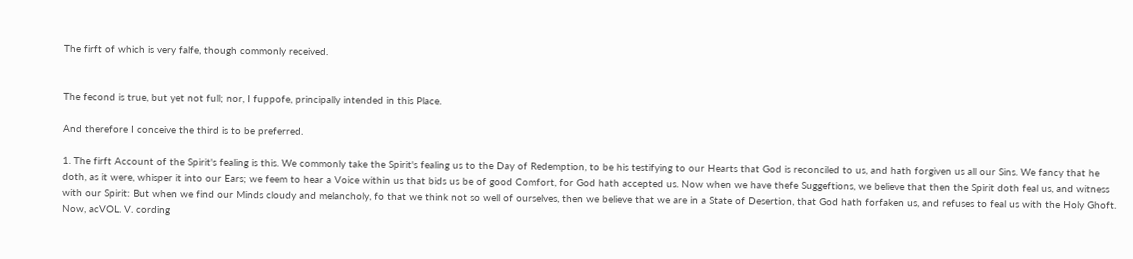The firft of which is very falfe, though commonly received.


The fecond is true, but yet not full; nor, I fuppofe, principally intended in this Place.

And therefore I conceive the third is to be preferred.

1. The firft Account of the Spirit's fealing is this. We commonly take the Spirit's fealing us to the Day of Redemption, to be his testifying to our Hearts that God is reconciled to us, and hath forgiven us all our Sins. We fancy that he doth, as it were, whisper it into our Ears; we feem to hear a Voice within us that bids us be of good Comfort, for God hath accepted us. Now when we have thefe Suggeftions, we believe that then the Spirit doth feal us, and witness with our Spirit: But when we find our Minds cloudy and melancholy, fo that we think not so well of ourselves, then we believe that we are in a State of Desertion, that God hath forfaken us, and refuses to feal us with the Holy Ghoft. Now, acVOL. V. cording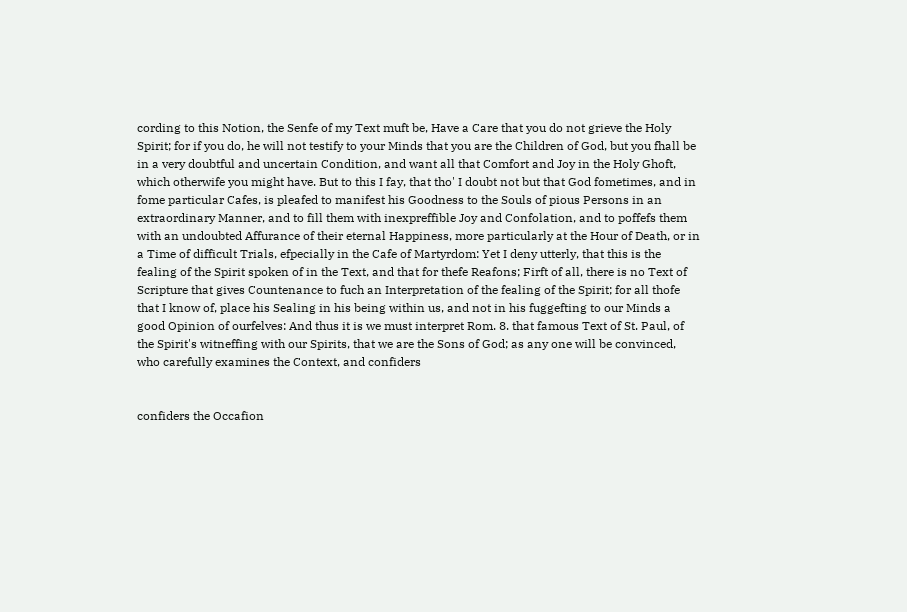cording to this Notion, the Senfe of my Text muft be, Have a Care that you do not grieve the Holy Spirit; for if you do, he will not testify to your Minds that you are the Children of God, but you fhall be in a very doubtful and uncertain Condition, and want all that Comfort and Joy in the Holy Ghoft, which otherwife you might have. But to this I fay, that tho' I doubt not but that God fometimes, and in fome particular Cafes, is pleafed to manifest his Goodness to the Souls of pious Persons in an extraordinary Manner, and to fill them with inexpreffible Joy and Confolation, and to poffefs them with an undoubted Affurance of their eternal Happiness, more particularly at the Hour of Death, or in a Time of difficult Trials, efpecially in the Cafe of Martyrdom: Yet I deny utterly, that this is the fealing of the Spirit spoken of in the Text, and that for thefe Reafons; Firft of all, there is no Text of Scripture that gives Countenance to fuch an Interpretation of the fealing of the Spirit; for all thofe that I know of, place his Sealing in his being within us, and not in his fuggefting to our Minds a good Opinion of ourfelves: And thus it is we must interpret Rom. 8. that famous Text of St. Paul, of the Spirit's witneffing with our Spirits, that we are the Sons of God; as any one will be convinced, who carefully examines the Context, and confiders


confiders the Occafion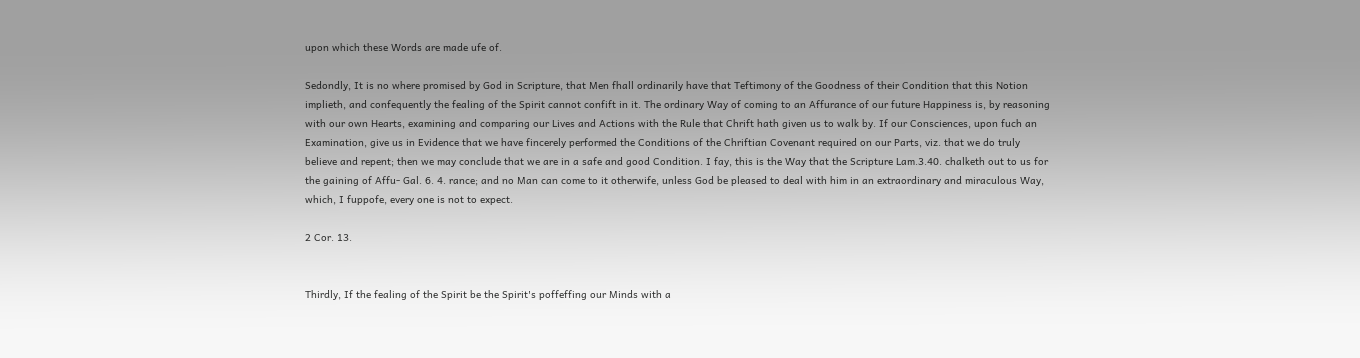upon which these Words are made ufe of.

Sedondly, It is no where promised by God in Scripture, that Men fhall ordinarily have that Teftimony of the Goodness of their Condition that this Notion implieth, and confequently the fealing of the Spirit cannot confift in it. The ordinary Way of coming to an Affurance of our future Happiness is, by reasoning with our own Hearts, examining and comparing our Lives and Actions with the Rule that Chrift hath given us to walk by. If our Consciences, upon fuch an Examination, give us in Evidence that we have fincerely performed the Conditions of the Chriftian Covenant required on our Parts, viz. that we do truly believe and repent; then we may conclude that we are in a safe and good Condition. I fay, this is the Way that the Scripture Lam.3.40. chalketh out to us for the gaining of Affu- Gal. 6. 4. rance; and no Man can come to it otherwife, unless God be pleased to deal with him in an extraordinary and miraculous Way, which, I fuppofe, every one is not to expect.

2 Cor. 13.


Thirdly, If the fealing of the Spirit be the Spirit's poffeffing our Minds with a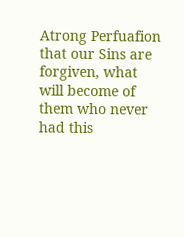Atrong Perfuafion that our Sins are forgiven, what will become of them who never had this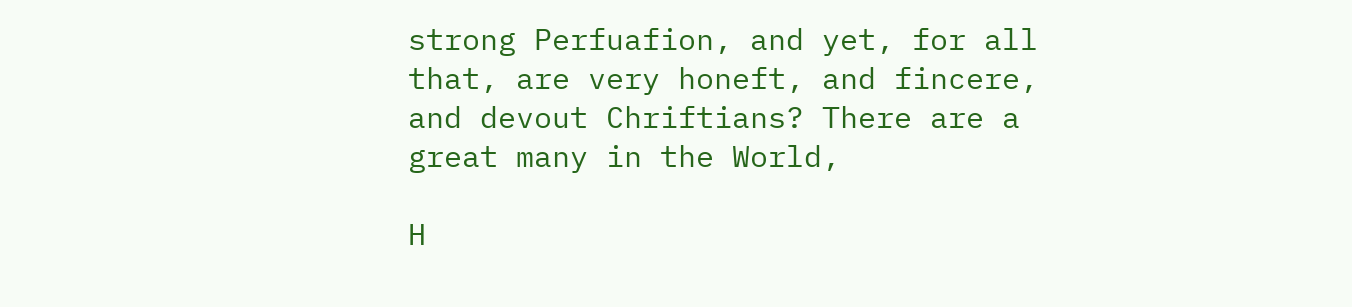strong Perfuafion, and yet, for all that, are very honeft, and fincere, and devout Chriftians? There are a great many in the World,

H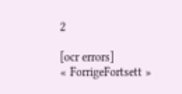2

[ocr errors]
« ForrigeFortsett »